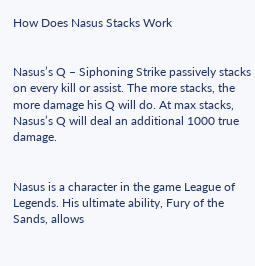How Does Nasus Stacks Work


Nasus’s Q – Siphoning Strike passively stacks on every kill or assist. The more stacks, the more damage his Q will do. At max stacks, Nasus’s Q will deal an additional 1000 true damage.


Nasus is a character in the game League of Legends. His ultimate ability, Fury of the Sands, allows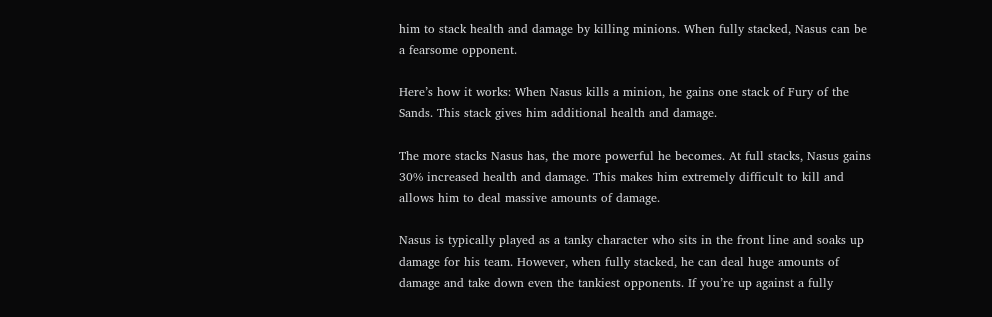him to stack health and damage by killing minions. When fully stacked, Nasus can be a fearsome opponent.

Here’s how it works: When Nasus kills a minion, he gains one stack of Fury of the Sands. This stack gives him additional health and damage.

The more stacks Nasus has, the more powerful he becomes. At full stacks, Nasus gains 30% increased health and damage. This makes him extremely difficult to kill and allows him to deal massive amounts of damage.

Nasus is typically played as a tanky character who sits in the front line and soaks up damage for his team. However, when fully stacked, he can deal huge amounts of damage and take down even the tankiest opponents. If you’re up against a fully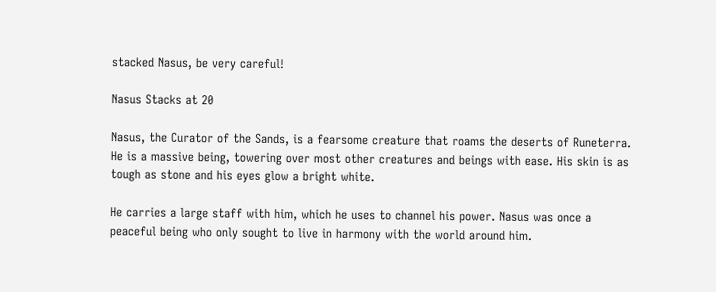stacked Nasus, be very careful!

Nasus Stacks at 20

Nasus, the Curator of the Sands, is a fearsome creature that roams the deserts of Runeterra. He is a massive being, towering over most other creatures and beings with ease. His skin is as tough as stone and his eyes glow a bright white.

He carries a large staff with him, which he uses to channel his power. Nasus was once a peaceful being who only sought to live in harmony with the world around him.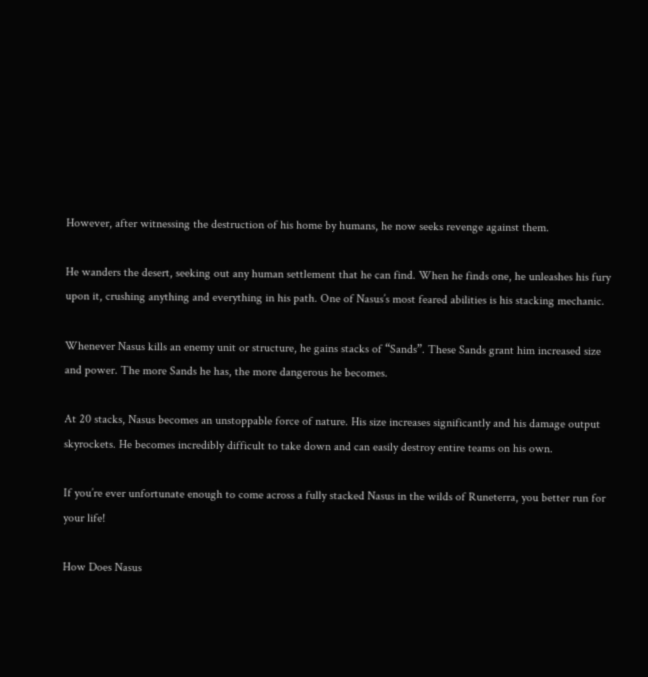However, after witnessing the destruction of his home by humans, he now seeks revenge against them.

He wanders the desert, seeking out any human settlement that he can find. When he finds one, he unleashes his fury upon it, crushing anything and everything in his path. One of Nasus’s most feared abilities is his stacking mechanic.

Whenever Nasus kills an enemy unit or structure, he gains stacks of “Sands”. These Sands grant him increased size and power. The more Sands he has, the more dangerous he becomes.

At 20 stacks, Nasus becomes an unstoppable force of nature. His size increases significantly and his damage output skyrockets. He becomes incredibly difficult to take down and can easily destroy entire teams on his own.

If you’re ever unfortunate enough to come across a fully stacked Nasus in the wilds of Runeterra, you better run for your life!

How Does Nasus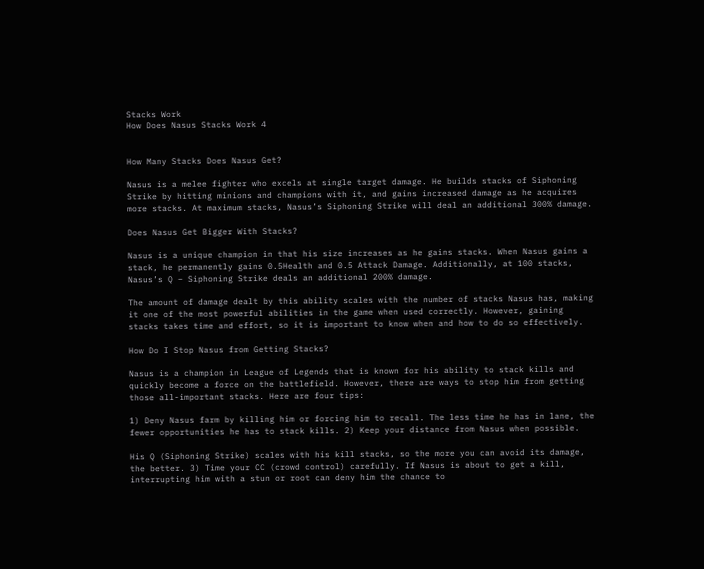Stacks Work
How Does Nasus Stacks Work 4


How Many Stacks Does Nasus Get?

Nasus is a melee fighter who excels at single target damage. He builds stacks of Siphoning Strike by hitting minions and champions with it, and gains increased damage as he acquires more stacks. At maximum stacks, Nasus’s Siphoning Strike will deal an additional 300% damage.

Does Nasus Get Bigger With Stacks?

Nasus is a unique champion in that his size increases as he gains stacks. When Nasus gains a stack, he permanently gains 0.5Health and 0.5 Attack Damage. Additionally, at 100 stacks, Nasus’s Q – Siphoning Strike deals an additional 200% damage.

The amount of damage dealt by this ability scales with the number of stacks Nasus has, making it one of the most powerful abilities in the game when used correctly. However, gaining stacks takes time and effort, so it is important to know when and how to do so effectively.

How Do I Stop Nasus from Getting Stacks?

Nasus is a champion in League of Legends that is known for his ability to stack kills and quickly become a force on the battlefield. However, there are ways to stop him from getting those all-important stacks. Here are four tips:

1) Deny Nasus farm by killing him or forcing him to recall. The less time he has in lane, the fewer opportunities he has to stack kills. 2) Keep your distance from Nasus when possible.

His Q (Siphoning Strike) scales with his kill stacks, so the more you can avoid its damage, the better. 3) Time your CC (crowd control) carefully. If Nasus is about to get a kill, interrupting him with a stun or root can deny him the chance to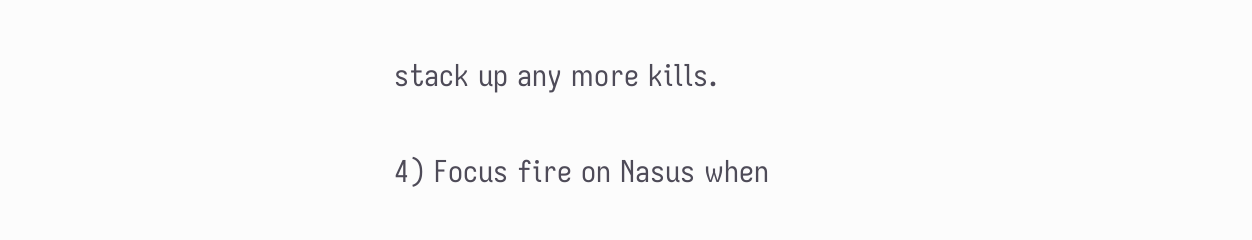stack up any more kills.

4) Focus fire on Nasus when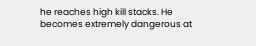he reaches high kill stacks. He becomes extremely dangerous at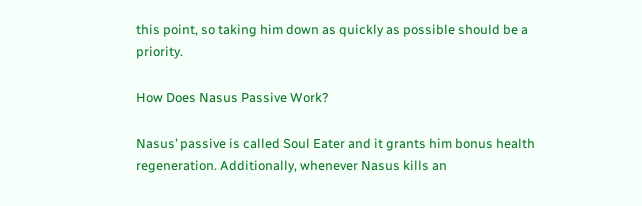this point, so taking him down as quickly as possible should be a priority.

How Does Nasus Passive Work?

Nasus’ passive is called Soul Eater and it grants him bonus health regeneration. Additionally, whenever Nasus kills an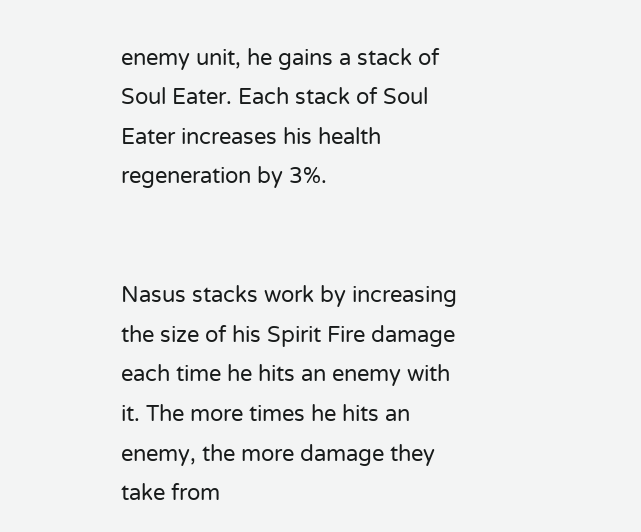enemy unit, he gains a stack of Soul Eater. Each stack of Soul Eater increases his health regeneration by 3%.


Nasus stacks work by increasing the size of his Spirit Fire damage each time he hits an enemy with it. The more times he hits an enemy, the more damage they take from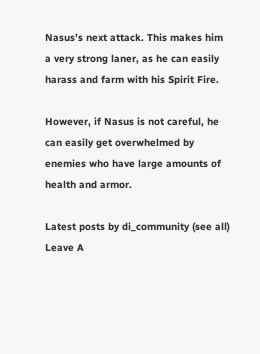Nasus’s next attack. This makes him a very strong laner, as he can easily harass and farm with his Spirit Fire.

However, if Nasus is not careful, he can easily get overwhelmed by enemies who have large amounts of health and armor.

Latest posts by di_community (see all)
Leave A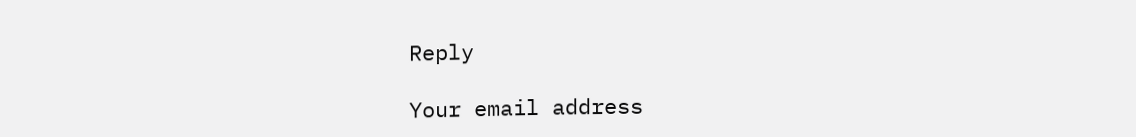Reply

Your email address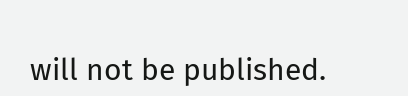will not be published.